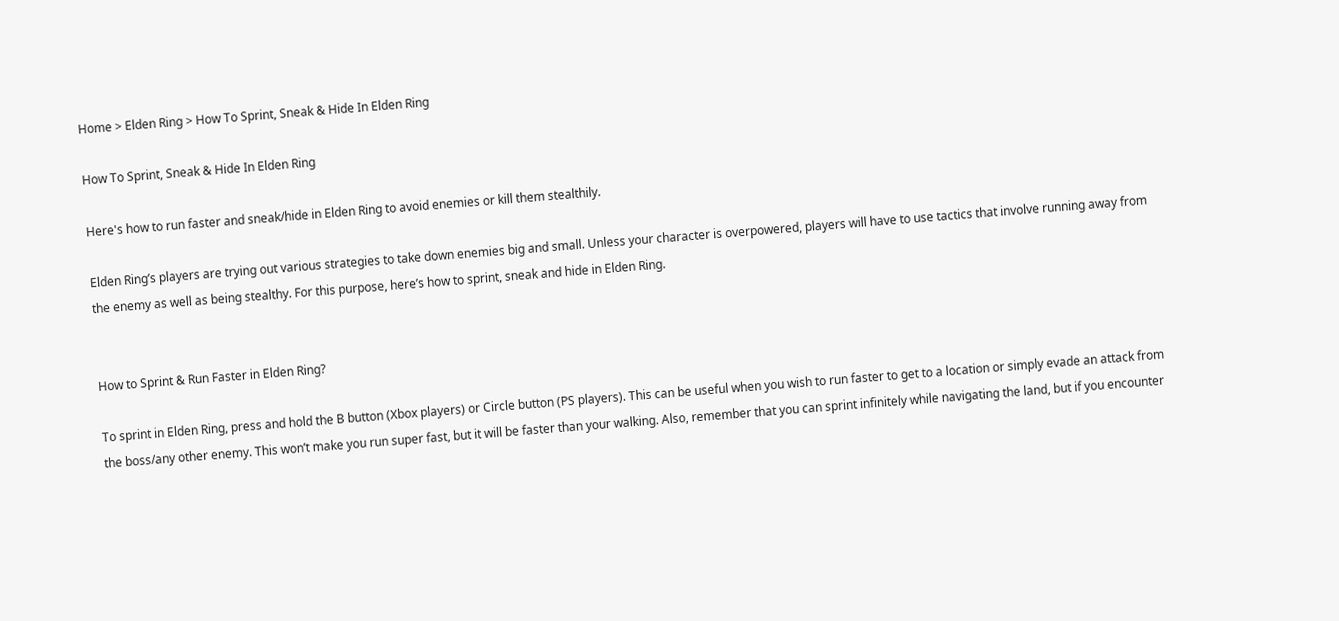Home > Elden Ring > How To Sprint, Sneak & Hide In Elden Ring

How To Sprint, Sneak & Hide In Elden Ring

Here's how to run faster and sneak/hide in Elden Ring to avoid enemies or kill them stealthily.

Elden Ring’s players are trying out various strategies to take down enemies big and small. Unless your character is overpowered, players will have to use tactics that involve running away from the enemy as well as being stealthy. For this purpose, here’s how to sprint, sneak and hide in Elden Ring.


How to Sprint & Run Faster in Elden Ring?

To sprint in Elden Ring, press and hold the B button (Xbox players) or Circle button (PS players). This can be useful when you wish to run faster to get to a location or simply evade an attack from the boss/any other enemy. This won’t make you run super fast, but it will be faster than your walking. Also, remember that you can sprint infinitely while navigating the land, but if you encounter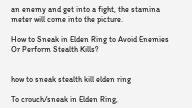an enemy and get into a fight, the stamina meter will come into the picture.

How to Sneak in Elden Ring to Avoid Enemies Or Perform Stealth Kills?


how to sneak stealth kill elden ring

To crouch/sneak in Elden Ring,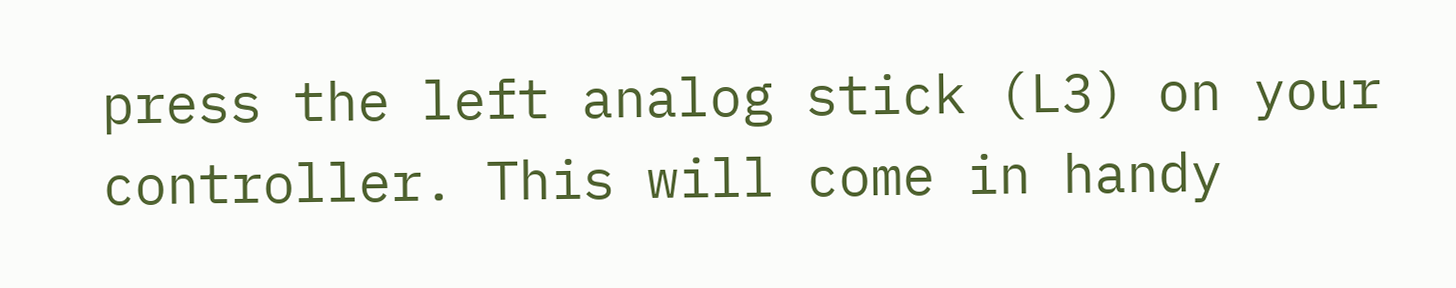press the left analog stick (L3) on your controller. This will come in handy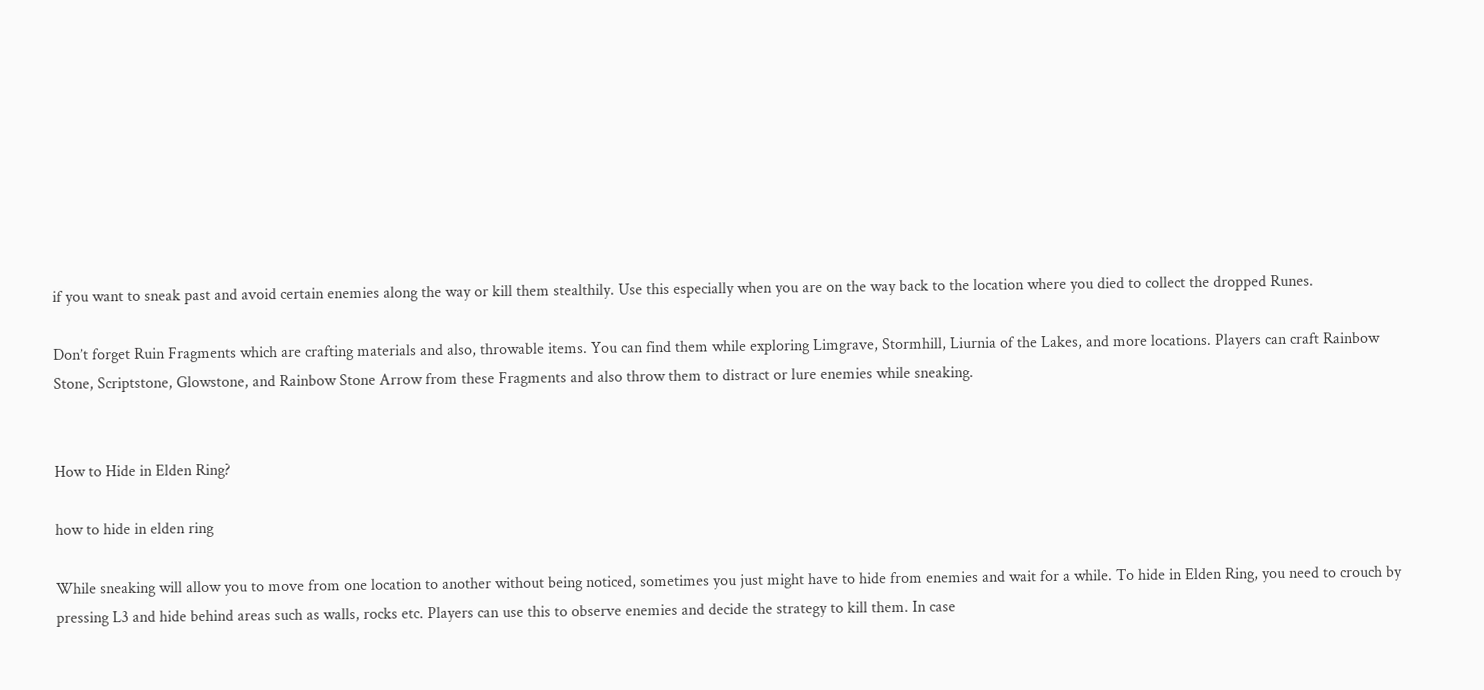if you want to sneak past and avoid certain enemies along the way or kill them stealthily. Use this especially when you are on the way back to the location where you died to collect the dropped Runes.

Don’t forget Ruin Fragments which are crafting materials and also, throwable items. You can find them while exploring Limgrave, Stormhill, Liurnia of the Lakes, and more locations. Players can craft Rainbow Stone, Scriptstone, Glowstone, and Rainbow Stone Arrow from these Fragments and also throw them to distract or lure enemies while sneaking.


How to Hide in Elden Ring?

how to hide in elden ring

While sneaking will allow you to move from one location to another without being noticed, sometimes you just might have to hide from enemies and wait for a while. To hide in Elden Ring, you need to crouch by pressing L3 and hide behind areas such as walls, rocks etc. Players can use this to observe enemies and decide the strategy to kill them. In case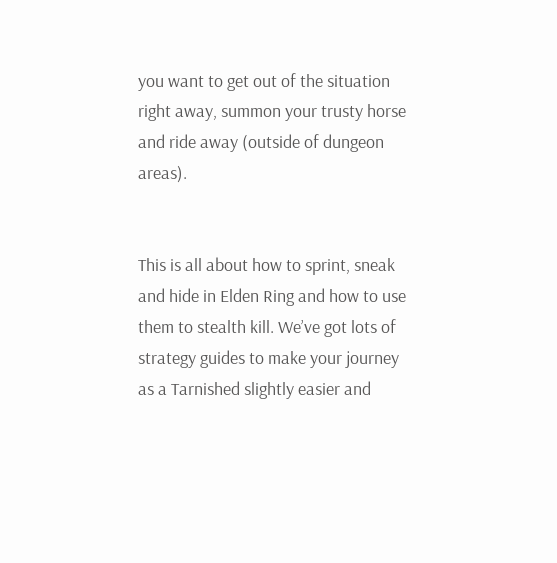you want to get out of the situation right away, summon your trusty horse and ride away (outside of dungeon areas).


This is all about how to sprint, sneak and hide in Elden Ring and how to use them to stealth kill. We’ve got lots of strategy guides to make your journey as a Tarnished slightly easier and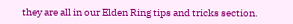they are all in our Elden Ring tips and tricks section.